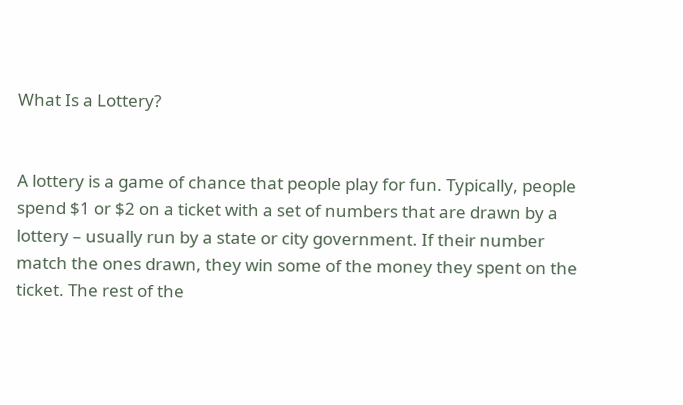What Is a Lottery?


A lottery is a game of chance that people play for fun. Typically, people spend $1 or $2 on a ticket with a set of numbers that are drawn by a lottery – usually run by a state or city government. If their number match the ones drawn, they win some of the money they spent on the ticket. The rest of the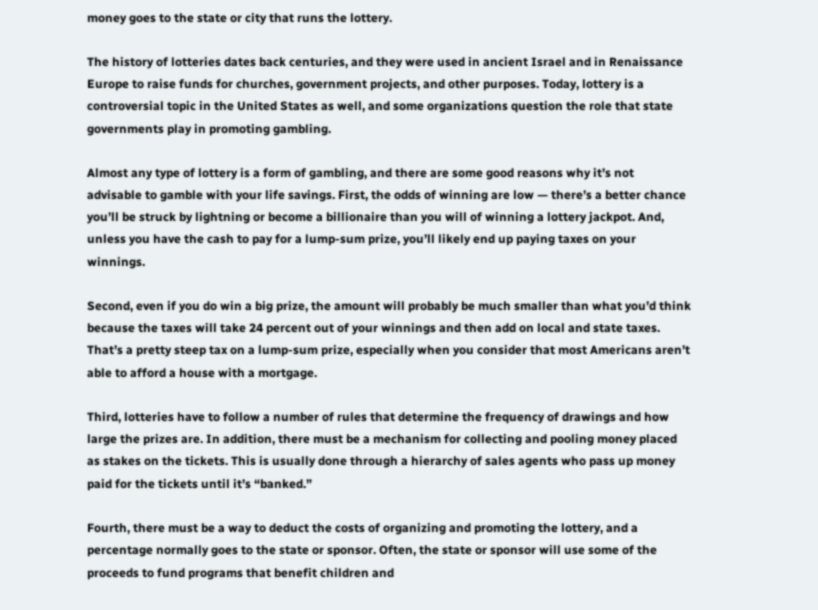money goes to the state or city that runs the lottery.

The history of lotteries dates back centuries, and they were used in ancient Israel and in Renaissance Europe to raise funds for churches, government projects, and other purposes. Today, lottery is a controversial topic in the United States as well, and some organizations question the role that state governments play in promoting gambling.

Almost any type of lottery is a form of gambling, and there are some good reasons why it’s not advisable to gamble with your life savings. First, the odds of winning are low — there’s a better chance you’ll be struck by lightning or become a billionaire than you will of winning a lottery jackpot. And, unless you have the cash to pay for a lump-sum prize, you’ll likely end up paying taxes on your winnings.

Second, even if you do win a big prize, the amount will probably be much smaller than what you’d think because the taxes will take 24 percent out of your winnings and then add on local and state taxes. That’s a pretty steep tax on a lump-sum prize, especially when you consider that most Americans aren’t able to afford a house with a mortgage.

Third, lotteries have to follow a number of rules that determine the frequency of drawings and how large the prizes are. In addition, there must be a mechanism for collecting and pooling money placed as stakes on the tickets. This is usually done through a hierarchy of sales agents who pass up money paid for the tickets until it’s “banked.”

Fourth, there must be a way to deduct the costs of organizing and promoting the lottery, and a percentage normally goes to the state or sponsor. Often, the state or sponsor will use some of the proceeds to fund programs that benefit children and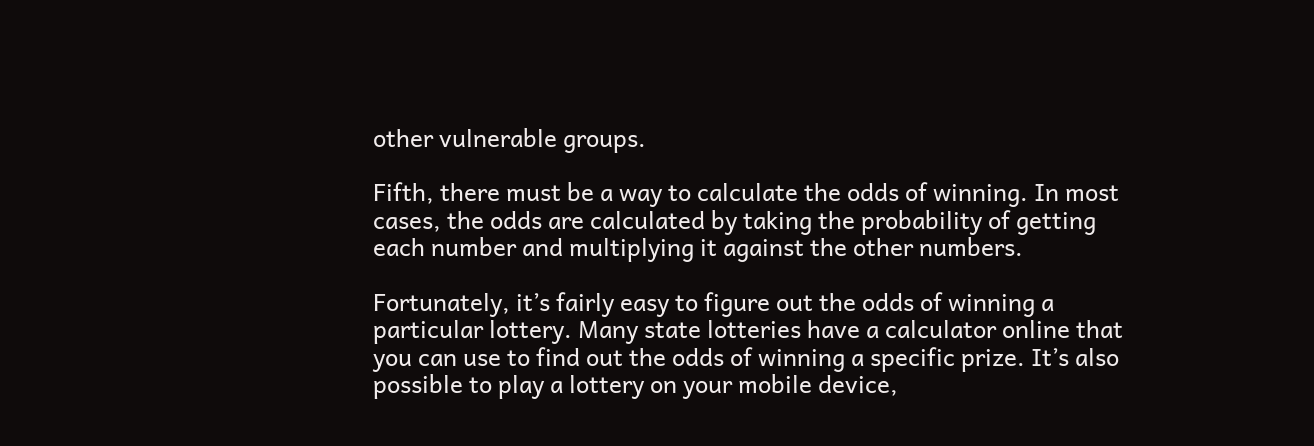other vulnerable groups.

Fifth, there must be a way to calculate the odds of winning. In most cases, the odds are calculated by taking the probability of getting each number and multiplying it against the other numbers.

Fortunately, it’s fairly easy to figure out the odds of winning a particular lottery. Many state lotteries have a calculator online that you can use to find out the odds of winning a specific prize. It’s also possible to play a lottery on your mobile device,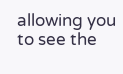allowing you to see the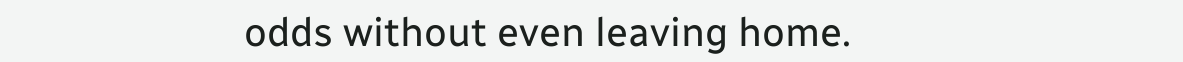odds without even leaving home.